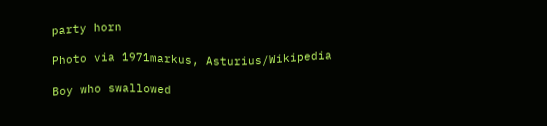party horn

Photo via 1971markus, Asturius/Wikipedia

Boy who swallowed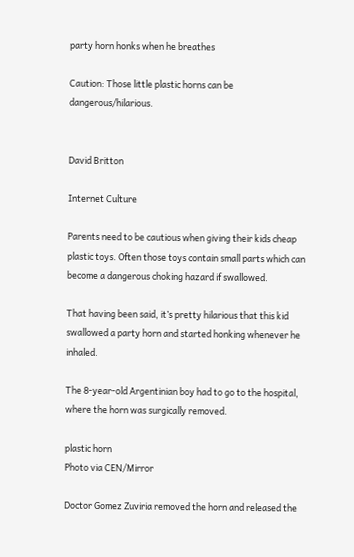party horn honks when he breathes

Caution: Those little plastic horns can be dangerous/hilarious.


David Britton

Internet Culture

Parents need to be cautious when giving their kids cheap plastic toys. Often those toys contain small parts which can become a dangerous choking hazard if swallowed.

That having been said, it’s pretty hilarious that this kid swallowed a party horn and started honking whenever he inhaled.

The 8-year-old Argentinian boy had to go to the hospital, where the horn was surgically removed.

plastic horn
Photo via CEN/Mirror

Doctor Gomez Zuviria removed the horn and released the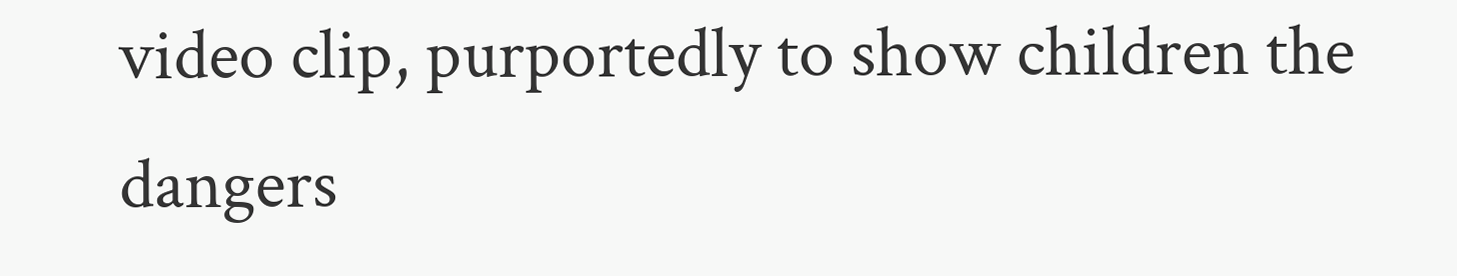video clip, purportedly to show children the dangers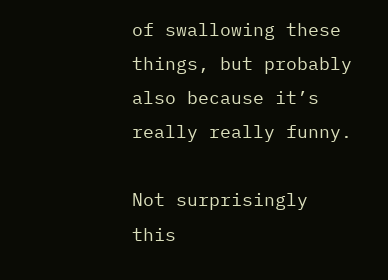of swallowing these things, but probably also because it’s really really funny.

Not surprisingly this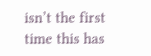isn’t the first time this has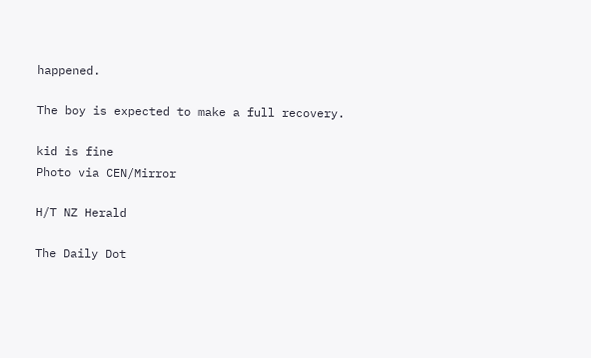happened.

The boy is expected to make a full recovery.

kid is fine
Photo via CEN/Mirror

H/T NZ Herald

The Daily Dot